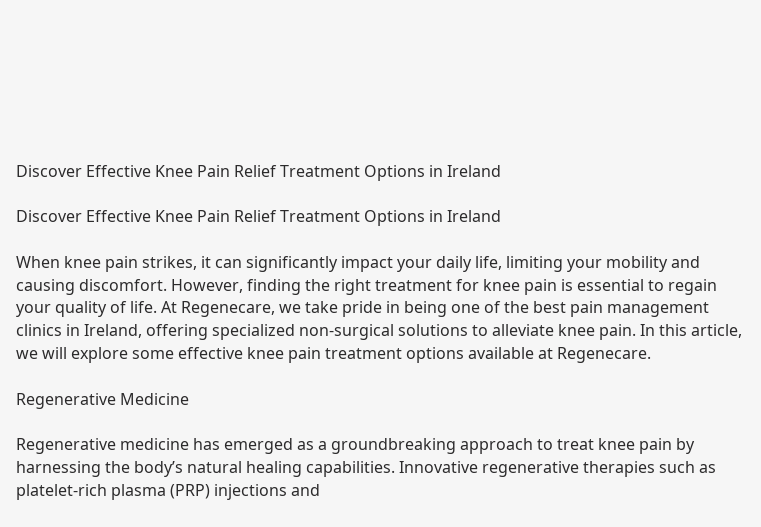Discover Effective Knee Pain Relief Treatment Options in Ireland

Discover Effective Knee Pain Relief Treatment Options in Ireland

When knee pain strikes, it can significantly impact your daily life, limiting your mobility and causing discomfort. However, finding the right treatment for knee pain is essential to regain your quality of life. At Regenecare, we take pride in being one of the best pain management clinics in Ireland, offering specialized non-surgical solutions to alleviate knee pain. In this article, we will explore some effective knee pain treatment options available at Regenecare.

Regenerative Medicine

Regenerative medicine has emerged as a groundbreaking approach to treat knee pain by harnessing the body’s natural healing capabilities. Innovative regenerative therapies such as platelet-rich plasma (PRP) injections and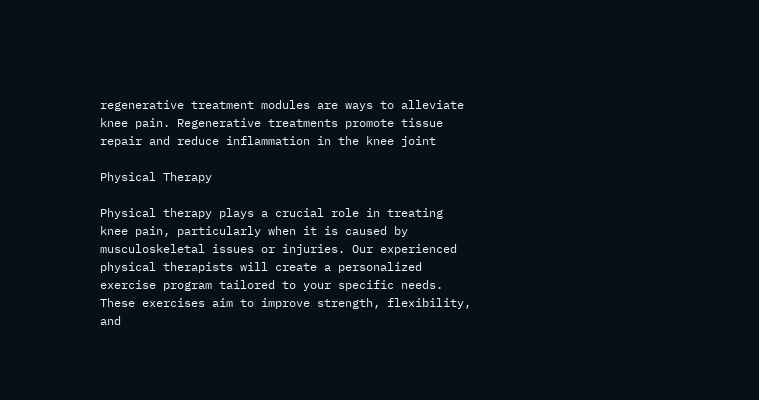regenerative treatment modules are ways to alleviate knee pain. Regenerative treatments promote tissue repair and reduce inflammation in the knee joint

Physical Therapy

Physical therapy plays a crucial role in treating knee pain, particularly when it is caused by musculoskeletal issues or injuries. Our experienced physical therapists will create a personalized exercise program tailored to your specific needs. These exercises aim to improve strength, flexibility, and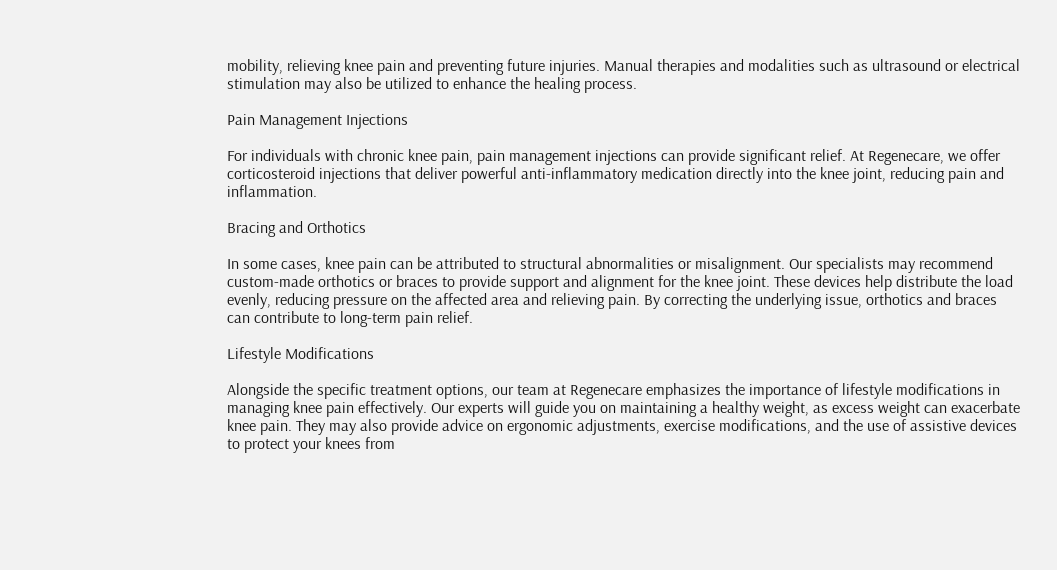mobility, relieving knee pain and preventing future injuries. Manual therapies and modalities such as ultrasound or electrical stimulation may also be utilized to enhance the healing process.

Pain Management Injections

For individuals with chronic knee pain, pain management injections can provide significant relief. At Regenecare, we offer corticosteroid injections that deliver powerful anti-inflammatory medication directly into the knee joint, reducing pain and inflammation.

Bracing and Orthotics

In some cases, knee pain can be attributed to structural abnormalities or misalignment. Our specialists may recommend custom-made orthotics or braces to provide support and alignment for the knee joint. These devices help distribute the load evenly, reducing pressure on the affected area and relieving pain. By correcting the underlying issue, orthotics and braces can contribute to long-term pain relief.

Lifestyle Modifications

Alongside the specific treatment options, our team at Regenecare emphasizes the importance of lifestyle modifications in managing knee pain effectively. Our experts will guide you on maintaining a healthy weight, as excess weight can exacerbate knee pain. They may also provide advice on ergonomic adjustments, exercise modifications, and the use of assistive devices to protect your knees from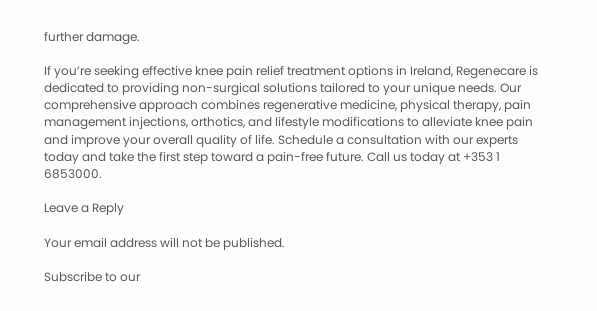further damage.

If you’re seeking effective knee pain relief treatment options in Ireland, Regenecare is dedicated to providing non-surgical solutions tailored to your unique needs. Our comprehensive approach combines regenerative medicine, physical therapy, pain management injections, orthotics, and lifestyle modifications to alleviate knee pain and improve your overall quality of life. Schedule a consultation with our experts today and take the first step toward a pain-free future. Call us today at +353 1 6853000.

Leave a Reply

Your email address will not be published.

Subscribe to our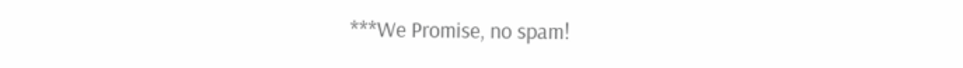***We Promise, no spam!